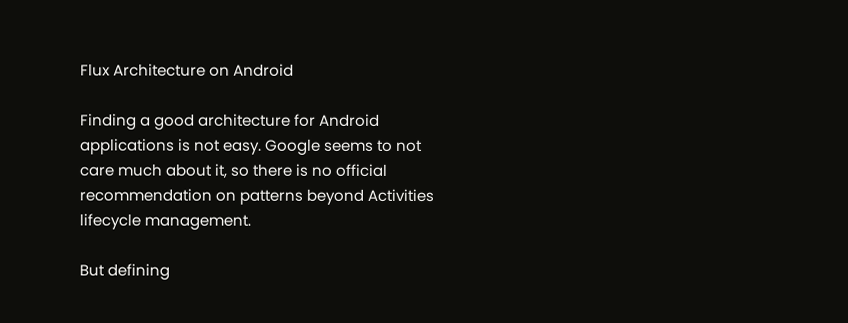Flux Architecture on Android

Finding a good architecture for Android applications is not easy. Google seems to not care much about it, so there is no official recommendation on patterns beyond Activities lifecycle management.

But defining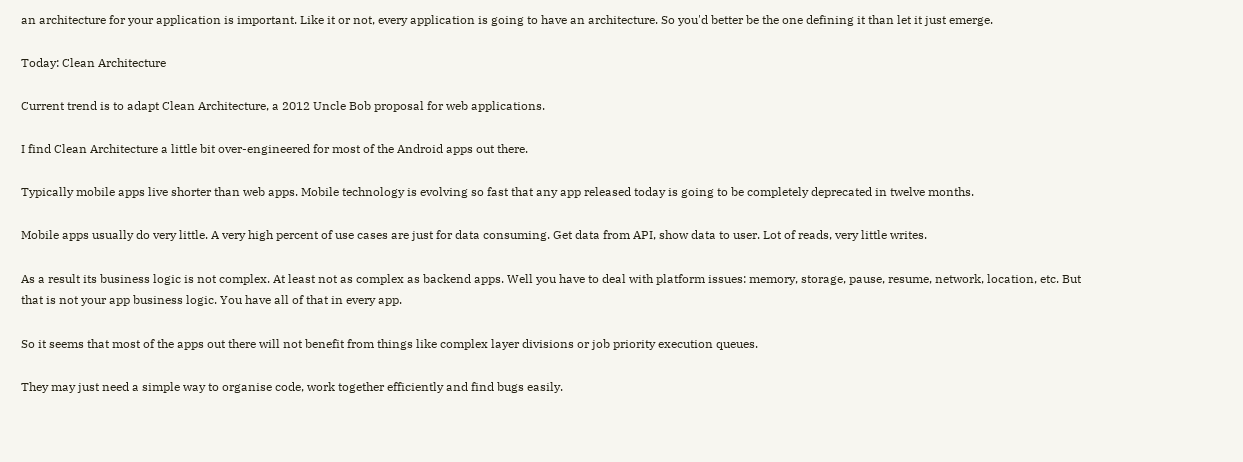an architecture for your application is important. Like it or not, every application is going to have an architecture. So you'd better be the one defining it than let it just emerge.

Today: Clean Architecture

Current trend is to adapt Clean Architecture, a 2012 Uncle Bob proposal for web applications.

I find Clean Architecture a little bit over-engineered for most of the Android apps out there.

Typically mobile apps live shorter than web apps. Mobile technology is evolving so fast that any app released today is going to be completely deprecated in twelve months.

Mobile apps usually do very little. A very high percent of use cases are just for data consuming. Get data from API, show data to user. Lot of reads, very little writes.

As a result its business logic is not complex. At least not as complex as backend apps. Well you have to deal with platform issues: memory, storage, pause, resume, network, location, etc. But that is not your app business logic. You have all of that in every app.

So it seems that most of the apps out there will not benefit from things like complex layer divisions or job priority execution queues.

They may just need a simple way to organise code, work together efficiently and find bugs easily.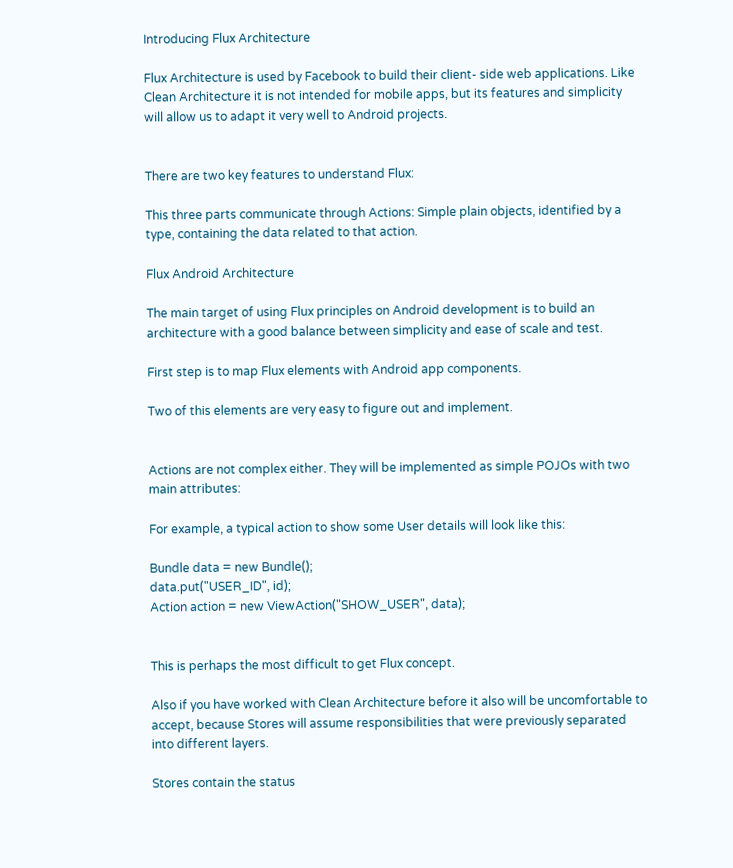Introducing Flux Architecture

Flux Architecture is used by Facebook to build their client- side web applications. Like Clean Architecture it is not intended for mobile apps, but its features and simplicity will allow us to adapt it very well to Android projects.


There are two key features to understand Flux:

This three parts communicate through Actions: Simple plain objects, identified by a type, containing the data related to that action.

Flux Android Architecture

The main target of using Flux principles on Android development is to build an architecture with a good balance between simplicity and ease of scale and test.

First step is to map Flux elements with Android app components.

Two of this elements are very easy to figure out and implement.


Actions are not complex either. They will be implemented as simple POJOs with two main attributes:

For example, a typical action to show some User details will look like this:

Bundle data = new Bundle();
data.put("USER_ID", id);
Action action = new ViewAction("SHOW_USER", data);


This is perhaps the most difficult to get Flux concept.

Also if you have worked with Clean Architecture before it also will be uncomfortable to accept, because Stores will assume responsibilities that were previously separated into different layers.

Stores contain the status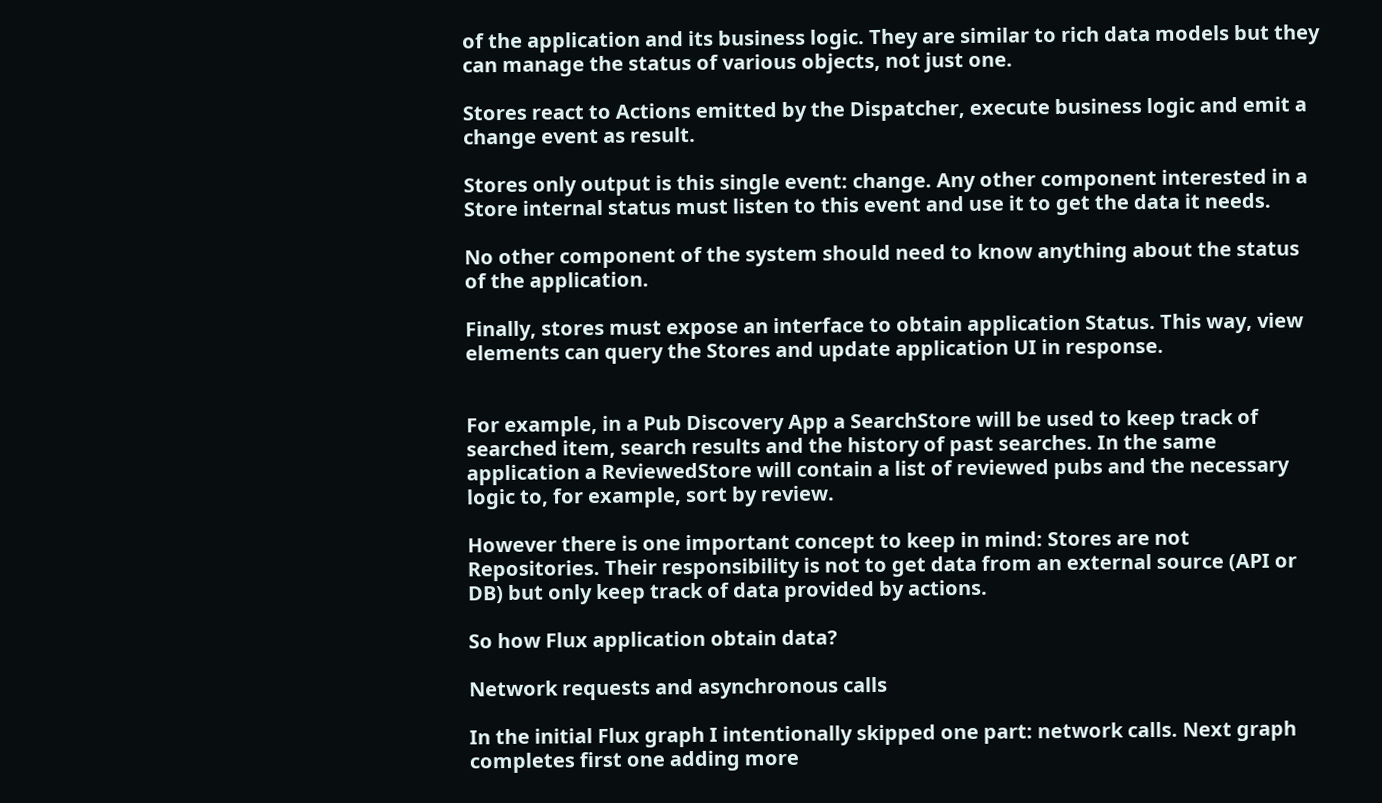of the application and its business logic. They are similar to rich data models but they can manage the status of various objects, not just one.

Stores react to Actions emitted by the Dispatcher, execute business logic and emit a change event as result.

Stores only output is this single event: change. Any other component interested in a Store internal status must listen to this event and use it to get the data it needs.

No other component of the system should need to know anything about the status of the application.

Finally, stores must expose an interface to obtain application Status. This way, view elements can query the Stores and update application UI in response.


For example, in a Pub Discovery App a SearchStore will be used to keep track of searched item, search results and the history of past searches. In the same application a ReviewedStore will contain a list of reviewed pubs and the necessary logic to, for example, sort by review.

However there is one important concept to keep in mind: Stores are not Repositories. Their responsibility is not to get data from an external source (API or DB) but only keep track of data provided by actions.

So how Flux application obtain data?

Network requests and asynchronous calls

In the initial Flux graph I intentionally skipped one part: network calls. Next graph completes first one adding more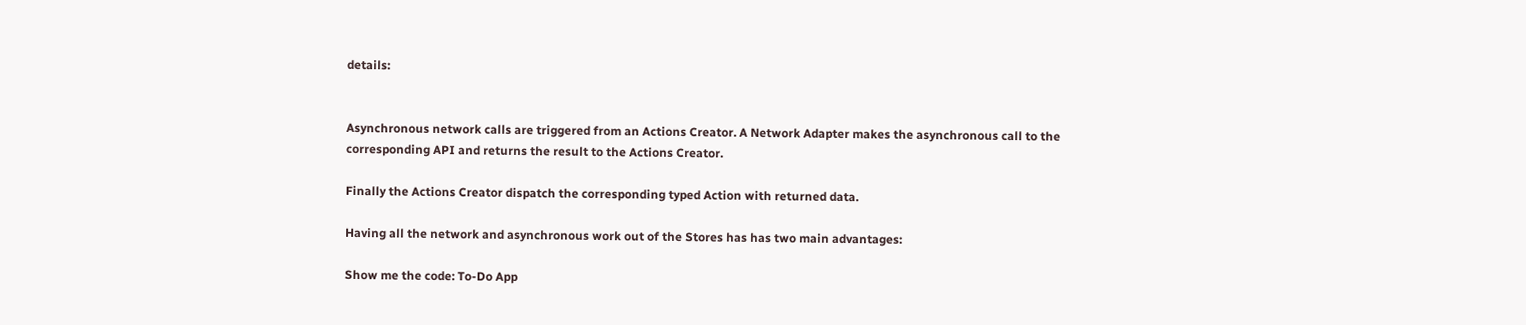details:


Asynchronous network calls are triggered from an Actions Creator. A Network Adapter makes the asynchronous call to the corresponding API and returns the result to the Actions Creator.

Finally the Actions Creator dispatch the corresponding typed Action with returned data.

Having all the network and asynchronous work out of the Stores has has two main advantages:

Show me the code: To-Do App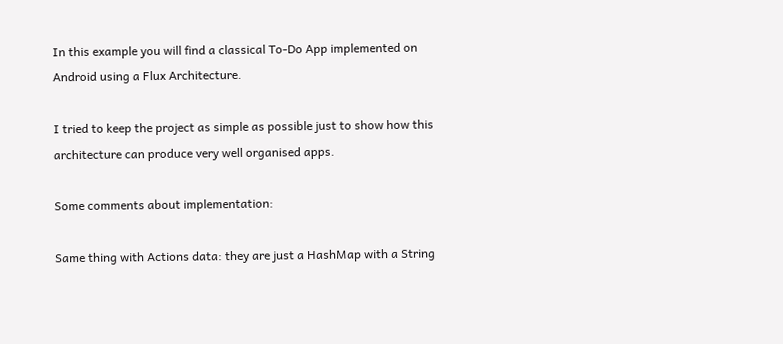In this example you will find a classical To-Do App implemented on Android using a Flux Architecture.

I tried to keep the project as simple as possible just to show how this architecture can produce very well organised apps.

Some comments about implementation:

Same thing with Actions data: they are just a HashMap with a String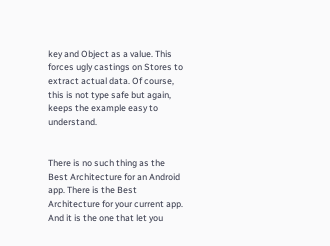key and Object as a value. This forces ugly castings on Stores to extract actual data. Of course, this is not type safe but again, keeps the example easy to understand.


There is no such thing as the Best Architecture for an Android app. There is the Best Architecture for your current app. And it is the one that let you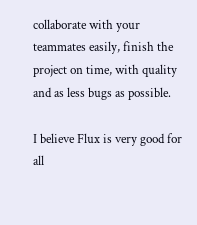collaborate with your teammates easily, finish the project on time, with quality and as less bugs as possible.

I believe Flux is very good for all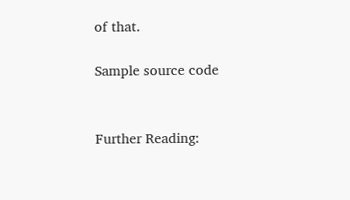of that.

Sample source code


Further Reading: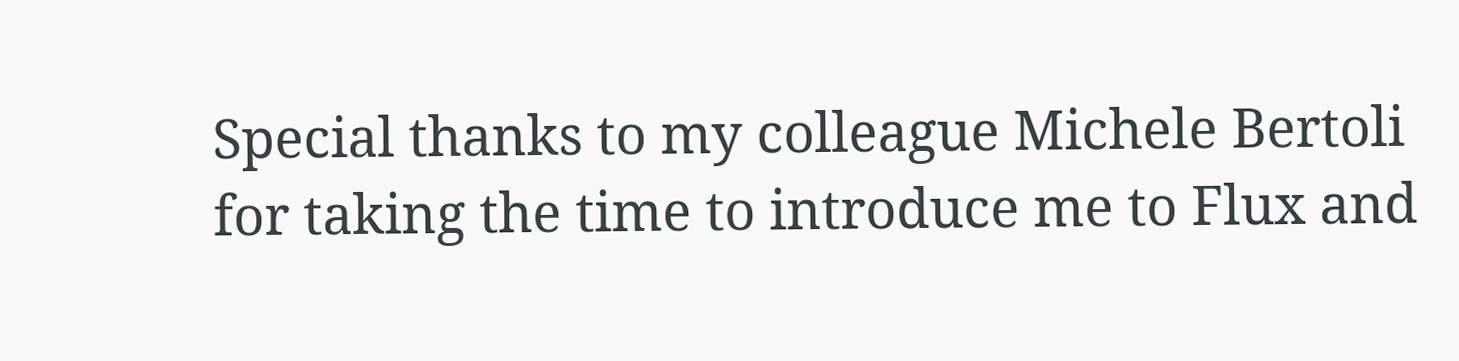Special thanks to my colleague Michele Bertoli for taking the time to introduce me to Flux and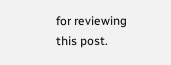for reviewing this post.